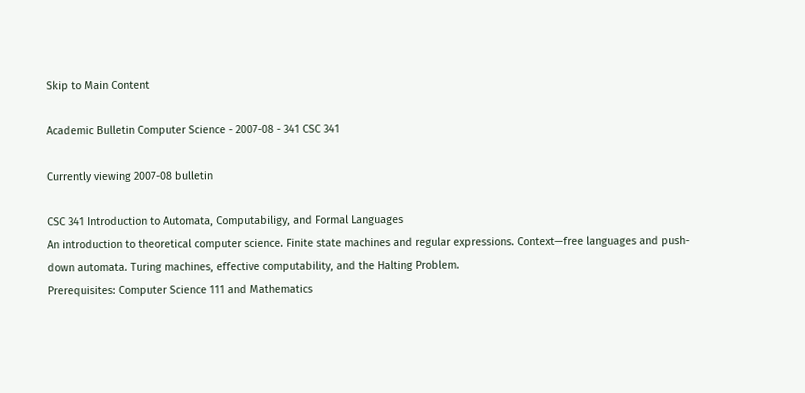Skip to Main Content

Academic Bulletin Computer Science - 2007-08 - 341 CSC 341

Currently viewing 2007-08 bulletin

CSC 341 Introduction to Automata, Computabiligy, and Formal Languages
An introduction to theoretical computer science. Finite state machines and regular expressions. Context—free languages and push-down automata. Turing machines, effective computability, and the Halting Problem.
Prerequisites: Computer Science 111 and Mathematics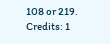108 or 219.
Credits: 1